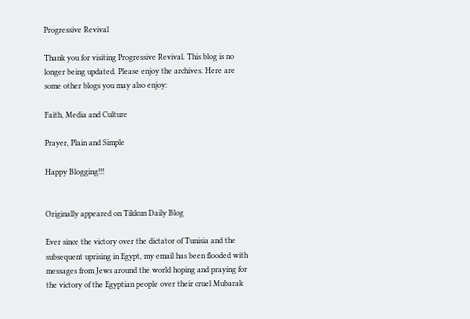Progressive Revival

Thank you for visiting Progressive Revival. This blog is no longer being updated. Please enjoy the archives. Here are some other blogs you may also enjoy:

Faith, Media and Culture

Prayer, Plain and Simple

Happy Blogging!!!


Originally appeared on Tikkun Daily Blog

Ever since the victory over the dictator of Tunisia and the subsequent uprising in Egypt, my email has been flooded with messages from Jews around the world hoping and praying for the victory of the Egyptian people over their cruel Mubarak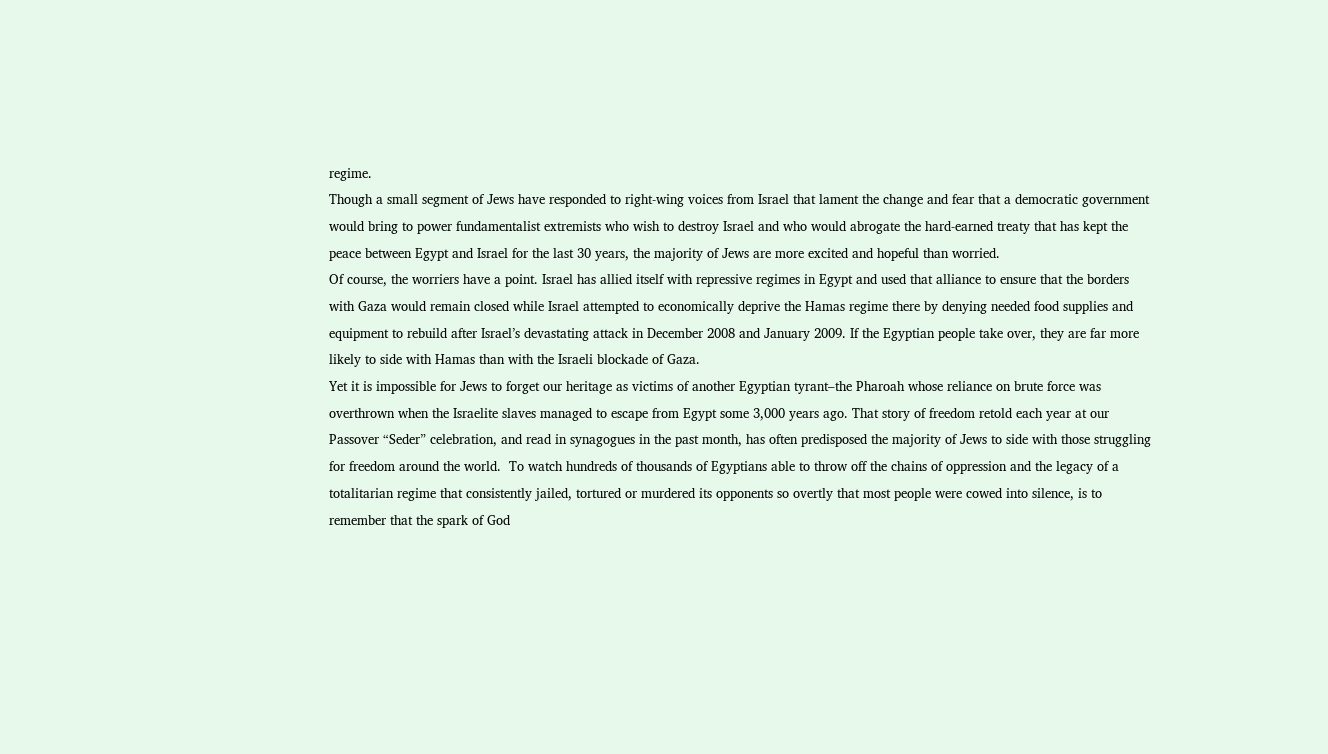regime.
Though a small segment of Jews have responded to right-wing voices from Israel that lament the change and fear that a democratic government would bring to power fundamentalist extremists who wish to destroy Israel and who would abrogate the hard-earned treaty that has kept the peace between Egypt and Israel for the last 30 years, the majority of Jews are more excited and hopeful than worried.
Of course, the worriers have a point. Israel has allied itself with repressive regimes in Egypt and used that alliance to ensure that the borders with Gaza would remain closed while Israel attempted to economically deprive the Hamas regime there by denying needed food supplies and equipment to rebuild after Israel’s devastating attack in December 2008 and January 2009. If the Egyptian people take over, they are far more likely to side with Hamas than with the Israeli blockade of Gaza.
Yet it is impossible for Jews to forget our heritage as victims of another Egyptian tyrant–the Pharoah whose reliance on brute force was overthrown when the Israelite slaves managed to escape from Egypt some 3,000 years ago. That story of freedom retold each year at our Passover “Seder” celebration, and read in synagogues in the past month, has often predisposed the majority of Jews to side with those struggling for freedom around the world.  To watch hundreds of thousands of Egyptians able to throw off the chains of oppression and the legacy of a totalitarian regime that consistently jailed, tortured or murdered its opponents so overtly that most people were cowed into silence, is to remember that the spark of God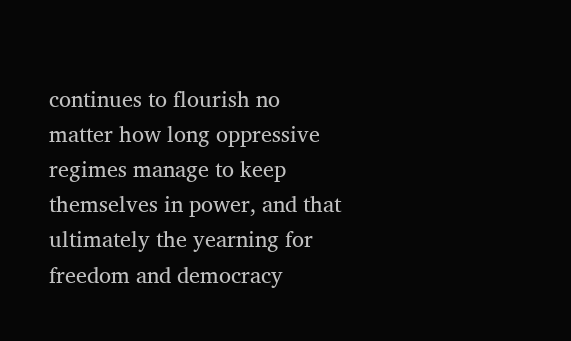continues to flourish no matter how long oppressive regimes manage to keep themselves in power, and that ultimately the yearning for freedom and democracy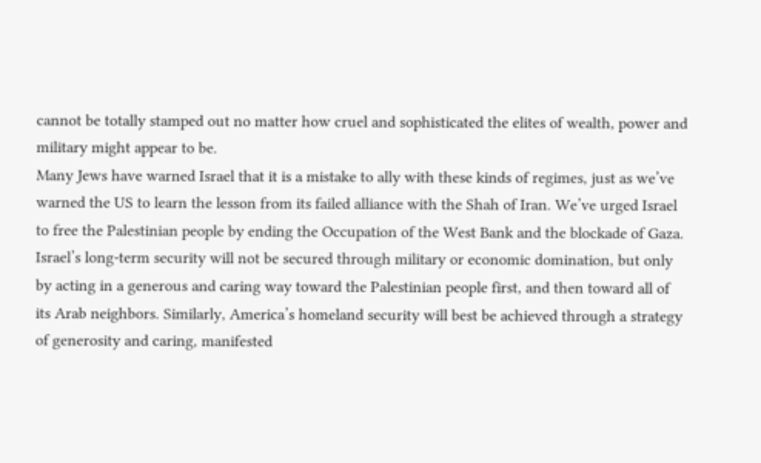cannot be totally stamped out no matter how cruel and sophisticated the elites of wealth, power and military might appear to be.
Many Jews have warned Israel that it is a mistake to ally with these kinds of regimes, just as we’ve warned the US to learn the lesson from its failed alliance with the Shah of Iran. We’ve urged Israel to free the Palestinian people by ending the Occupation of the West Bank and the blockade of Gaza. Israel’s long-term security will not be secured through military or economic domination, but only by acting in a generous and caring way toward the Palestinian people first, and then toward all of  its Arab neighbors. Similarly, America’s homeland security will best be achieved through a strategy of generosity and caring, manifested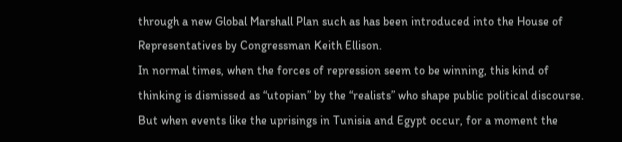through a new Global Marshall Plan such as has been introduced into the House of Representatives by Congressman Keith Ellison.
In normal times, when the forces of repression seem to be winning, this kind of thinking is dismissed as “utopian” by the “realists” who shape public political discourse. But when events like the uprisings in Tunisia and Egypt occur, for a moment the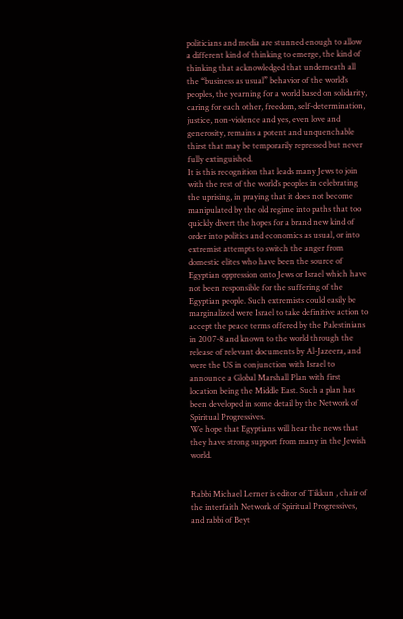politicians and media are stunned enough to allow a different kind of thinking to emerge, the kind of thinking that acknowledged that underneath all the “business as usual” behavior of the world’s peoples, the yearning for a world based on solidarity, caring for each other, freedom, self-determination, justice, non-violence and yes, even love and generosity, remains a potent and unquenchable thirst that may be temporarily repressed but never fully extinguished.
It is this recognition that leads many Jews to join with the rest of the world’s peoples in celebrating the uprising, in praying that it does not become manipulated by the old regime into paths that too quickly divert the hopes for a brand new kind of order into politics and economics as usual, or into extremist attempts to switch the anger from domestic elites who have been the source of Egyptian oppression onto Jews or Israel which have not been responsible for the suffering of the Egyptian people. Such extremists could easily be marginalized were Israel to take definitive action to accept the peace terms offered by the Palestinians in 2007-8 and known to the world through the release of relevant documents by Al-Jazeera, and were the US in conjunction with Israel to announce a Global Marshall Plan with first location being the Middle East. Such a plan has been developed in some detail by the Network of Spiritual Progressives.
We hope that Egyptians will hear the news that they have strong support from many in the Jewish world.


Rabbi Michael Lerner is editor of Tikkun , chair of the interfaith Network of Spiritual Progressives, and rabbi of Beyt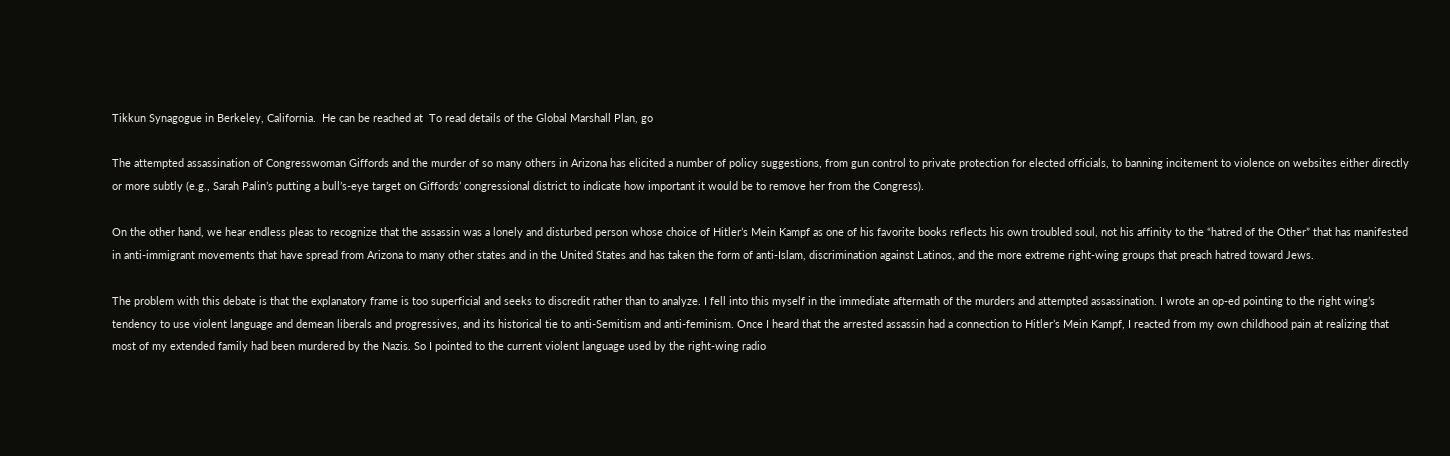Tikkun Synagogue in Berkeley, California.  He can be reached at  To read details of the Global Marshall Plan, go

The attempted assassination of Congresswoman Giffords and the murder of so many others in Arizona has elicited a number of policy suggestions, from gun control to private protection for elected officials, to banning incitement to violence on websites either directly or more subtly (e.g., Sarah Palin’s putting a bull’s-eye target on Giffords’ congressional district to indicate how important it would be to remove her from the Congress).

On the other hand, we hear endless pleas to recognize that the assassin was a lonely and disturbed person whose choice of Hitler’s Mein Kampf as one of his favorite books reflects his own troubled soul, not his affinity to the “hatred of the Other” that has manifested in anti-immigrant movements that have spread from Arizona to many other states and in the United States and has taken the form of anti-Islam, discrimination against Latinos, and the more extreme right-wing groups that preach hatred toward Jews.

The problem with this debate is that the explanatory frame is too superficial and seeks to discredit rather than to analyze. I fell into this myself in the immediate aftermath of the murders and attempted assassination. I wrote an op-ed pointing to the right wing’s tendency to use violent language and demean liberals and progressives, and its historical tie to anti-Semitism and anti-feminism. Once I heard that the arrested assassin had a connection to Hitler’s Mein Kampf, I reacted from my own childhood pain at realizing that most of my extended family had been murdered by the Nazis. So I pointed to the current violent language used by the right-wing radio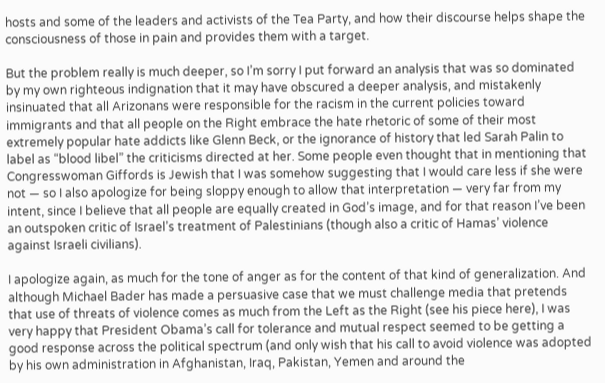hosts and some of the leaders and activists of the Tea Party, and how their discourse helps shape the consciousness of those in pain and provides them with a target.

But the problem really is much deeper, so I’m sorry I put forward an analysis that was so dominated by my own righteous indignation that it may have obscured a deeper analysis, and mistakenly insinuated that all Arizonans were responsible for the racism in the current policies toward immigrants and that all people on the Right embrace the hate rhetoric of some of their most extremely popular hate addicts like Glenn Beck, or the ignorance of history that led Sarah Palin to label as “blood libel” the criticisms directed at her. Some people even thought that in mentioning that Congresswoman Giffords is Jewish that I was somehow suggesting that I would care less if she were not — so I also apologize for being sloppy enough to allow that interpretation — very far from my intent, since I believe that all people are equally created in God’s image, and for that reason I’ve been an outspoken critic of Israel’s treatment of Palestinians (though also a critic of Hamas’ violence against Israeli civilians).

I apologize again, as much for the tone of anger as for the content of that kind of generalization. And although Michael Bader has made a persuasive case that we must challenge media that pretends that use of threats of violence comes as much from the Left as the Right (see his piece here), I was very happy that President Obama’s call for tolerance and mutual respect seemed to be getting a good response across the political spectrum (and only wish that his call to avoid violence was adopted by his own administration in Afghanistan, Iraq, Pakistan, Yemen and around the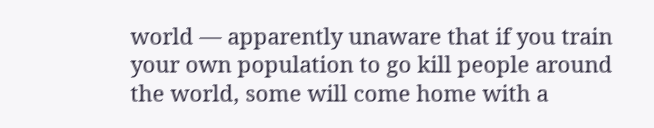world — apparently unaware that if you train your own population to go kill people around the world, some will come home with a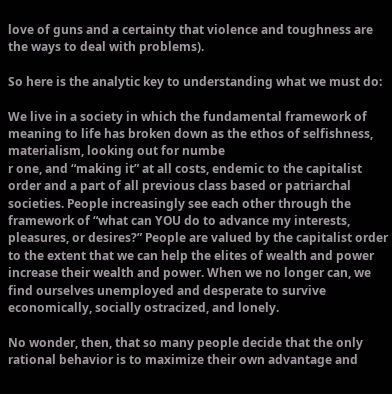love of guns and a certainty that violence and toughness are the ways to deal with problems).

So here is the analytic key to understanding what we must do:

We live in a society in which the fundamental framework of meaning to life has broken down as the ethos of selfishness, materialism, looking out for numbe
r one, and “making it” at all costs, endemic to the capitalist order and a part of all previous class based or patriarchal societies. People increasingly see each other through the framework of “what can YOU do to advance my interests, pleasures, or desires?” People are valued by the capitalist order to the extent that we can help the elites of wealth and power increase their wealth and power. When we no longer can, we find ourselves unemployed and desperate to survive economically, socially ostracized, and lonely.

No wonder, then, that so many people decide that the only rational behavior is to maximize their own advantage and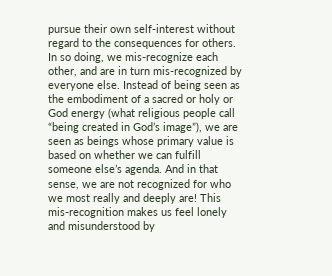pursue their own self-interest without regard to the consequences for others. In so doing, we mis-recognize each other, and are in turn mis-recognized by everyone else. Instead of being seen as the embodiment of a sacred or holy or God energy (what religious people call “being created in God’s image”), we are seen as beings whose primary value is based on whether we can fulfill someone else’s agenda. And in that sense, we are not recognized for who we most really and deeply are! This mis-recognition makes us feel lonely and misunderstood by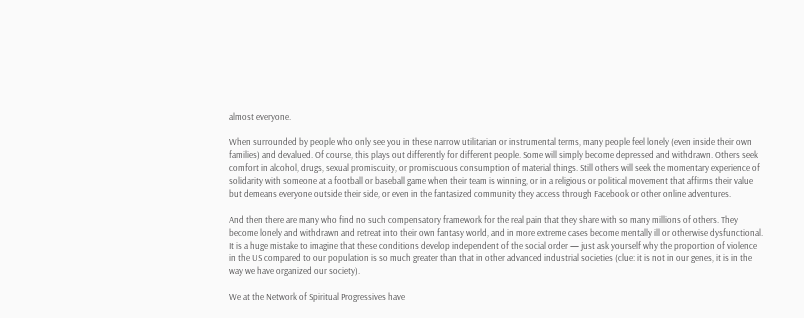almost everyone.

When surrounded by people who only see you in these narrow utilitarian or instrumental terms, many people feel lonely (even inside their own families) and devalued. Of course, this plays out differently for different people. Some will simply become depressed and withdrawn. Others seek comfort in alcohol, drugs, sexual promiscuity, or promiscuous consumption of material things. Still others will seek the momentary experience of solidarity with someone at a football or baseball game when their team is winning, or in a religious or political movement that affirms their value but demeans everyone outside their side, or even in the fantasized community they access through Facebook or other online adventures.

And then there are many who find no such compensatory framework for the real pain that they share with so many millions of others. They become lonely and withdrawn and retreat into their own fantasy world, and in more extreme cases become mentally ill or otherwise dysfunctional. It is a huge mistake to imagine that these conditions develop independent of the social order — just ask yourself why the proportion of violence in the US compared to our population is so much greater than that in other advanced industrial societies (clue: it is not in our genes, it is in the way we have organized our society).

We at the Network of Spiritual Progressives have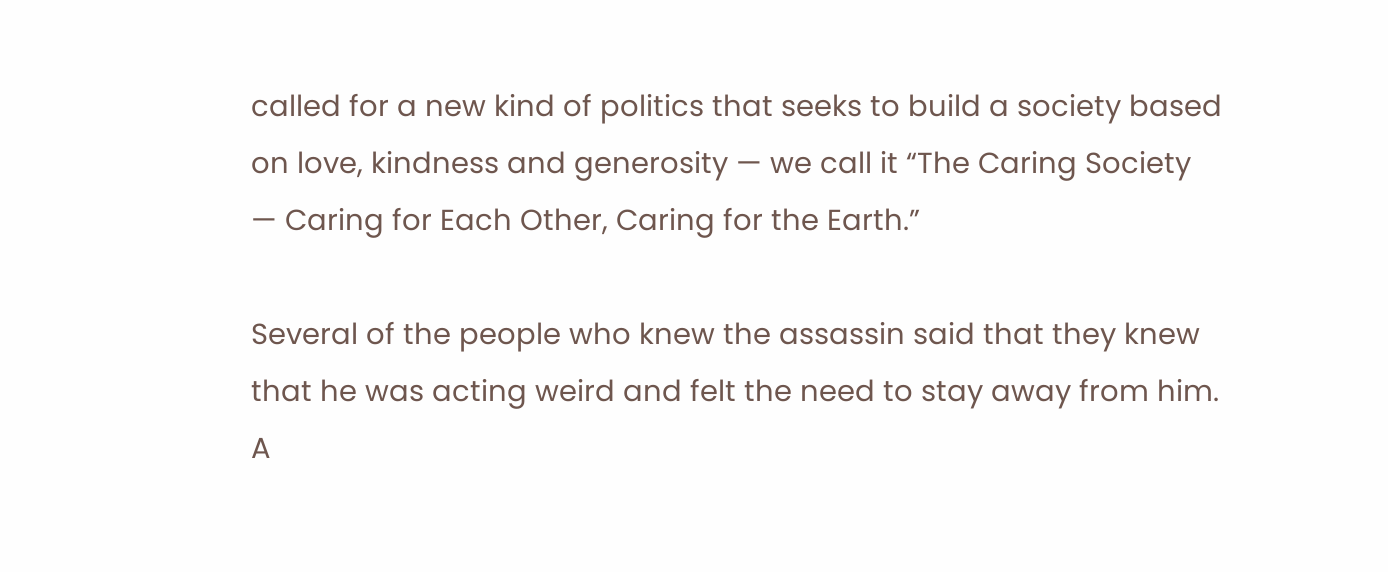called for a new kind of politics that seeks to build a society based on love, kindness and generosity — we call it “The Caring Society — Caring for Each Other, Caring for the Earth.”

Several of the people who knew the assassin said that they knew that he was acting weird and felt the need to stay away from him. A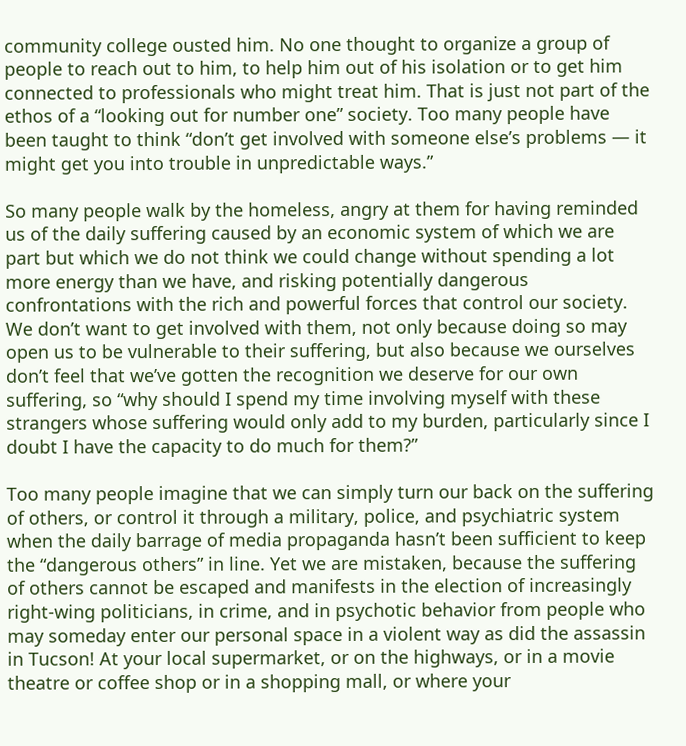community college ousted him. No one thought to organize a group of people to reach out to him, to help him out of his isolation or to get him connected to professionals who might treat him. That is just not part of the ethos of a “looking out for number one” society. Too many people have been taught to think “don’t get involved with someone else’s problems — it might get you into trouble in unpredictable ways.”

So many people walk by the homeless, angry at them for having reminded us of the daily suffering caused by an economic system of which we are part but which we do not think we could change without spending a lot more energy than we have, and risking potentially dangerous confrontations with the rich and powerful forces that control our society. We don’t want to get involved with them, not only because doing so may open us to be vulnerable to their suffering, but also because we ourselves don’t feel that we’ve gotten the recognition we deserve for our own suffering, so “why should I spend my time involving myself with these strangers whose suffering would only add to my burden, particularly since I doubt I have the capacity to do much for them?”

Too many people imagine that we can simply turn our back on the suffering of others, or control it through a military, police, and psychiatric system when the daily barrage of media propaganda hasn’t been sufficient to keep the “dangerous others” in line. Yet we are mistaken, because the suffering of others cannot be escaped and manifests in the election of increasingly right-wing politicians, in crime, and in psychotic behavior from people who may someday enter our personal space in a violent way as did the assassin in Tucson! At your local supermarket, or on the highways, or in a movie theatre or coffee shop or in a shopping mall, or where your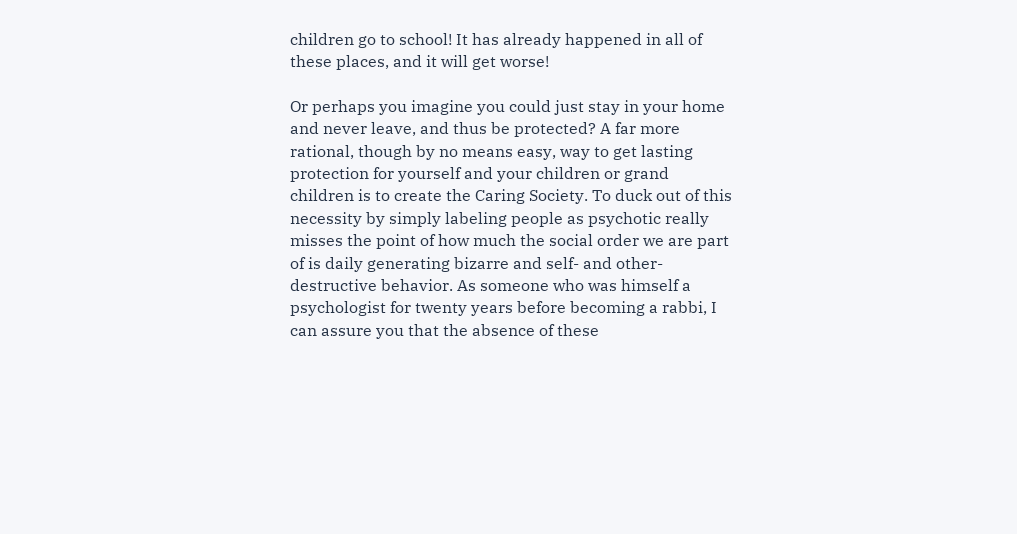children go to school! It has already happened in all of these places, and it will get worse!

Or perhaps you imagine you could just stay in your home and never leave, and thus be protected? A far more rational, though by no means easy, way to get lasting protection for yourself and your children or grand
children is to create the Caring Society. To duck out of this necessity by simply labeling people as psychotic really misses the point of how much the social order we are part of is daily generating bizarre and self- and other-destructive behavior. As someone who was himself a psychologist for twenty years before becoming a rabbi, I can assure you that the absence of these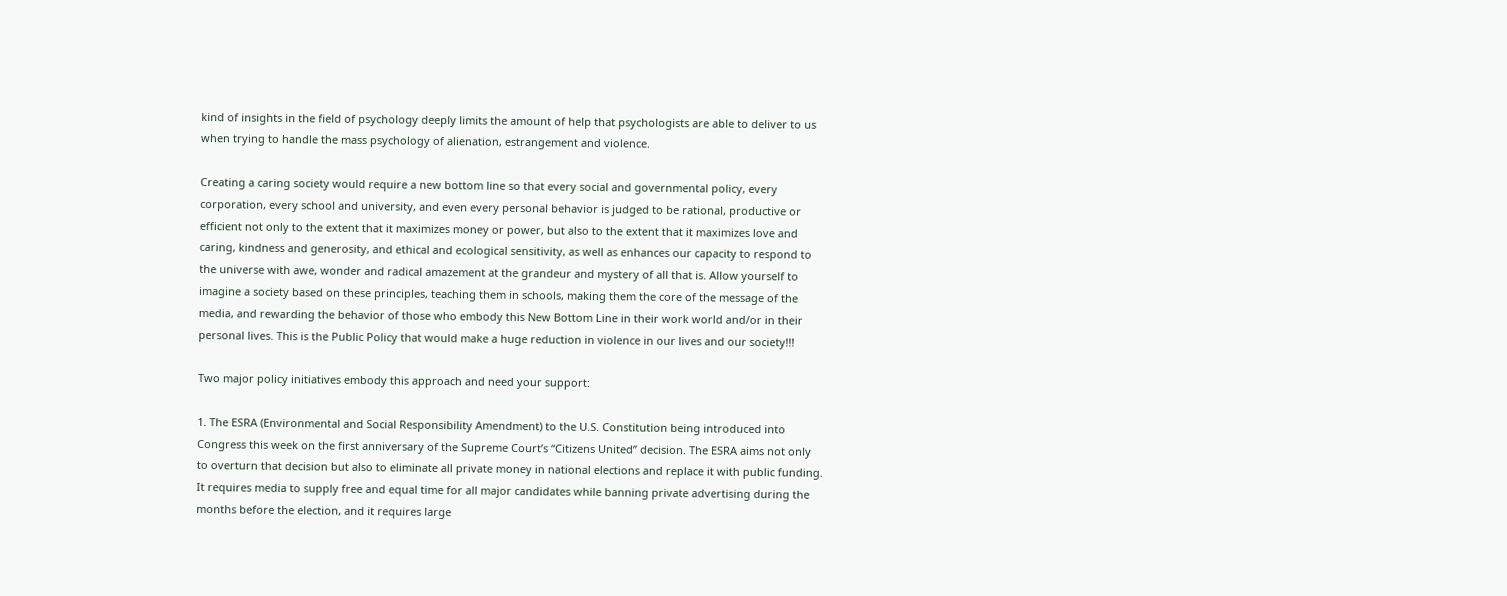kind of insights in the field of psychology deeply limits the amount of help that psychologists are able to deliver to us when trying to handle the mass psychology of alienation, estrangement and violence.

Creating a caring society would require a new bottom line so that every social and governmental policy, every corporation, every school and university, and even every personal behavior is judged to be rational, productive or efficient not only to the extent that it maximizes money or power, but also to the extent that it maximizes love and caring, kindness and generosity, and ethical and ecological sensitivity, as well as enhances our capacity to respond to the universe with awe, wonder and radical amazement at the grandeur and mystery of all that is. Allow yourself to imagine a society based on these principles, teaching them in schools, making them the core of the message of the media, and rewarding the behavior of those who embody this New Bottom Line in their work world and/or in their personal lives. This is the Public Policy that would make a huge reduction in violence in our lives and our society!!!

Two major policy initiatives embody this approach and need your support:

1. The ESRA (Environmental and Social Responsibility Amendment) to the U.S. Constitution being introduced into Congress this week on the first anniversary of the Supreme Court’s “Citizens United” decision. The ESRA aims not only to overturn that decision but also to eliminate all private money in national elections and replace it with public funding. It requires media to supply free and equal time for all major candidates while banning private advertising during the months before the election, and it requires large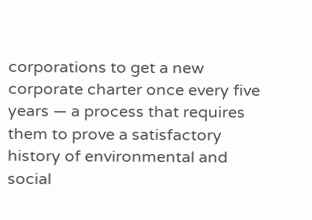corporations to get a new corporate charter once every five years — a process that requires them to prove a satisfactory history of environmental and social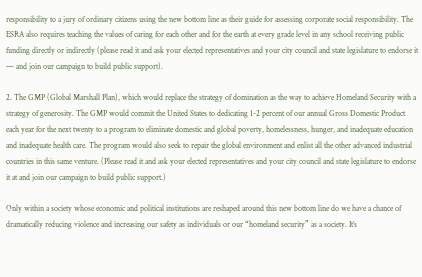responsibility to a jury of ordinary citizens using the new bottom line as their guide for assessing corporate social responsibility. The ESRA also requires teaching the values of caring for each other and for the earth at every grade level in any school receiving public funding directly or indirectly (please read it and ask your elected representatives and your city council and state legislature to endorse it — and join our campaign to build public support).

2. The GMP (Global Marshall Plan), which would replace the strategy of domination as the way to achieve Homeland Security with a strategy of generosity. The GMP would commit the United States to dedicating 1-2 percent of our annual Gross Domestic Product each year for the next twenty to a program to eliminate domestic and global poverty, homelessness, hunger, and inadequate education and inadequate health care. The program would also seek to repair the global environment and enlist all the other advanced industrial countries in this same venture. (Please read it and ask your elected representatives and your city council and state legislature to endorse it at and join our campaign to build public support.)

Only within a society whose economic and political institutions are reshaped around this new bottom line do we have a chance of dramatically reducing violence and increasing our safety as individuals or our “homeland security” as a society. It’s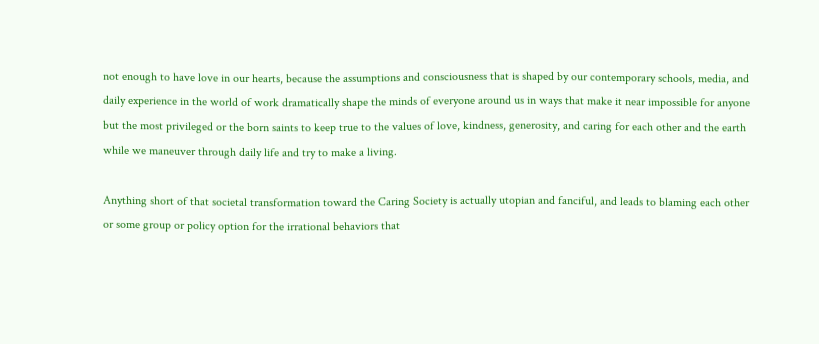not enough to have love in our hearts, because the assumptions and consciousness that is shaped by our contemporary schools, media, and daily experience in the world of work dramatically shape the minds of everyone around us in ways that make it near impossible for anyone but the most privileged or the born saints to keep true to the values of love, kindness, generosity, and caring for each other and the earth while we maneuver through daily life and try to make a living.

Anything short of that societal transformation toward the Caring Society is actually utopian and fanciful, and leads to blaming each other or some group or policy option for the irrational behaviors that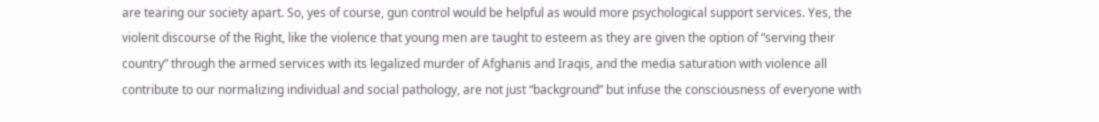are tearing our society apart. So, yes of course, gun control would be helpful as would more psychological support services. Yes, the violent discourse of the Right, like the violence that young men are taught to esteem as they are given the option of “serving their country” through the armed services with its legalized murder of Afghanis and Iraqis, and the media saturation with violence all contribute to our normalizing individual and social pathology, are not just “background” but infuse the consciousness of everyone with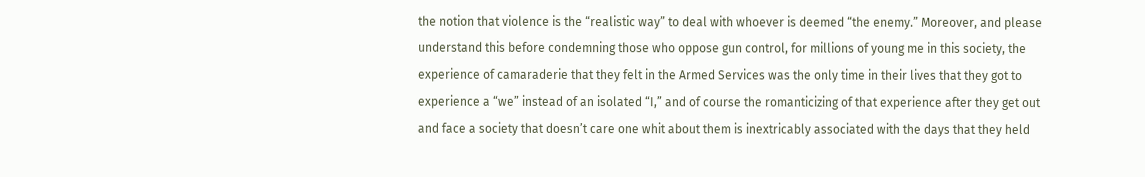the notion that violence is the “realistic way” to deal with whoever is deemed “the enemy.” Moreover, and please understand this before condemning those who oppose gun control, for millions of young me in this society, the experience of camaraderie that they felt in the Armed Services was the only time in their lives that they got to experience a “we” instead of an isolated “I,” and of course the romanticizing of that experience after they get out and face a society that doesn’t care one whit about them is inextricably associated with the days that they held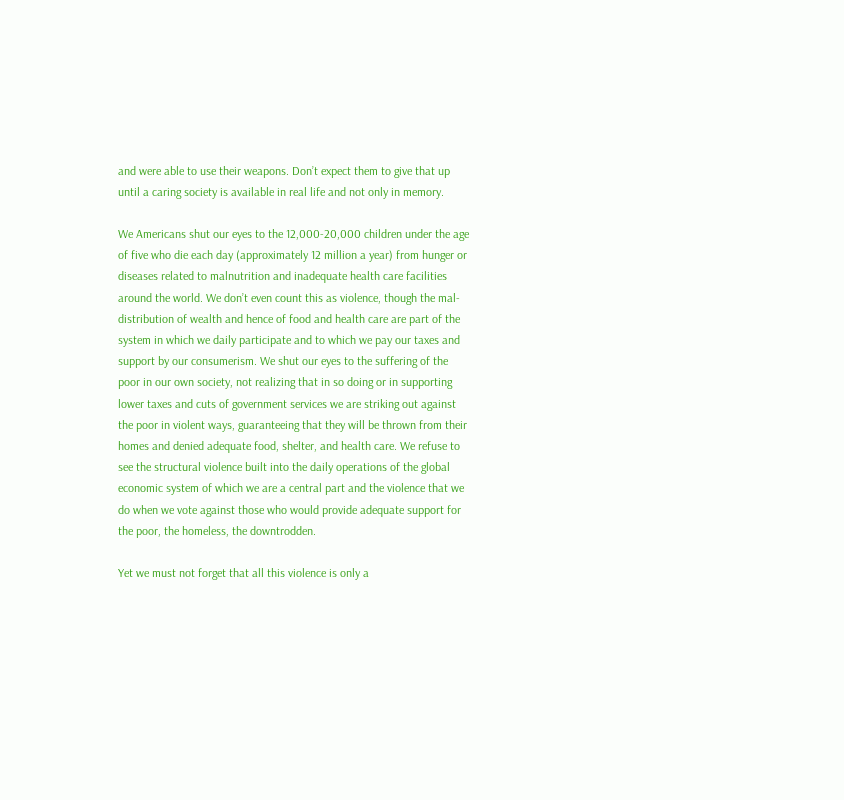and were able to use their weapons. Don’t expect them to give that up until a caring society is available in real life and not only in memory.

We Americans shut our eyes to the 12,000-20,000 children under the age of five who die each day (approximately 12 million a year) from hunger or diseases related to malnutrition and inadequate health care facilities around the world. We don’t even count this as violence, though the mal-distribution of wealth and hence of food and health care are part of the system in which we daily participate and to which we pay our taxes and support by our consumerism. We shut our eyes to the suffering of the poor in our own society, not realizing that in so doing or in supporting lower taxes and cuts of government services we are striking out against the poor in violent ways, guaranteeing that they will be thrown from their homes and denied adequate food, shelter, and health care. We refuse to see the structural violence built into the daily operations of the global economic system of which we are a central part and the violence that we do when we vote against those who would provide adequate support for the poor, the homeless, the downtrodden.

Yet we must not forget that all this violence is only a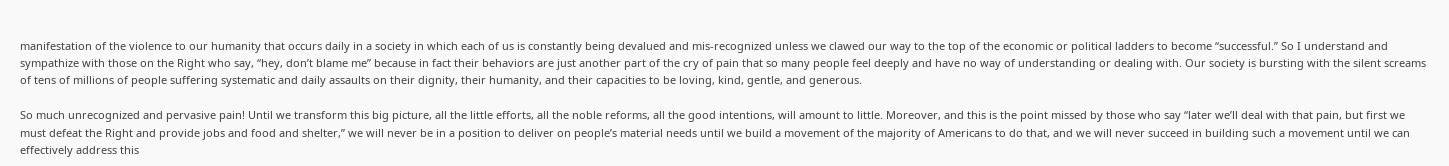manifestation of the violence to our humanity that occurs daily in a society in which each of us is constantly being devalued and mis-recognized unless we clawed our way to the top of the economic or political ladders to become “successful.” So I understand and sympathize with those on the Right who say, “hey, don’t blame me” because in fact their behaviors are just another part of the cry of pain that so many people feel deeply and have no way of understanding or dealing with. Our society is bursting with the silent screams of tens of millions of people suffering systematic and daily assaults on their dignity, their humanity, and their capacities to be loving, kind, gentle, and generous.

So much unrecognized and pervasive pain! Until we transform this big picture, all the little efforts, all the noble reforms, all the good intentions, will amount to little. Moreover, and this is the point missed by those who say “later we’ll deal with that pain, but first we must defeat the Right and provide jobs and food and shelter,” we will never be in a position to deliver on people’s material needs until we build a movement of the majority of Americans to do that, and we will never succeed in building such a movement until we can effectively address this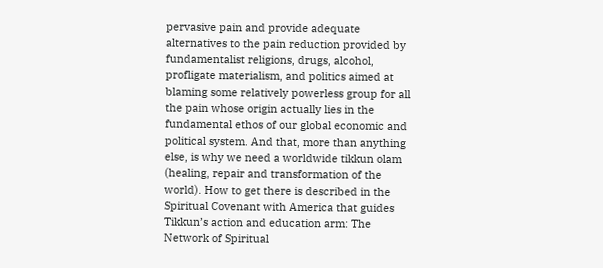pervasive pain and provide adequate alternatives to the pain reduction provided by fundamentalist religions, drugs, alcohol, profligate materialism, and politics aimed at blaming some relatively powerless group for all the pain whose origin actually lies in the fundamental ethos of our global economic and political system. And that, more than anything else, is why we need a worldwide tikkun olam (healing, repair and transformation of the world). How to get there is described in the Spiritual Covenant with America that guides Tikkun’s action and education arm: The Network of Spiritual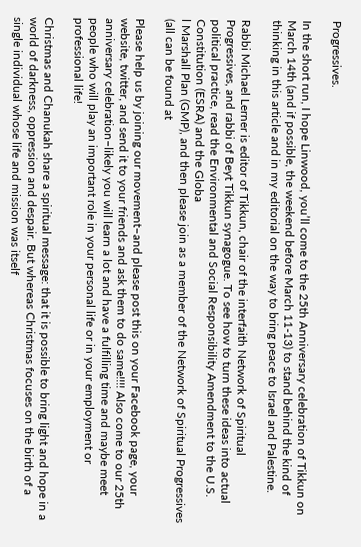Progressives.

In the short run, I hope Linwood, you’ll come to the 25th Anniversary celebration of Tikkun on March 14th (and if possible, the weekend before March 11-13) to stand behind the kind of thinking in this article and in my editorial on the way to bring peace to Israel and Palestine.

Rabbi Michael Lerner is editor of Tikkun, chair of the interfaith Network of Spiritual Progressives, and rabbi of Beyt Tikkun synagogue. To see how to turn these ideas into actual political practice, read the Environmental and Social Responsibility Amendment to the U.S. Constitution (ESRA) and the Globa
l Marshall Plan (GMP), and then please join as a member of the Network of Spiritual Progressives (all can be found at

Please help us by joining our movement–and please post this on your Facebook page, your website, twitter, and send it to your friends and ask them to do same!!!! Also come to our 25th anniversary celebration–likely you will learn a lot and have a fulfilling time and maybe meet people who will play an important role in your personal life or in your employment or professional life!

Christmas and Chanukah share a spiritual message: that it is possible to bring light and hope in a world of darkness, oppression and despair. But whereas Christmas focuses on the birth of a single individual whose life and mission was itself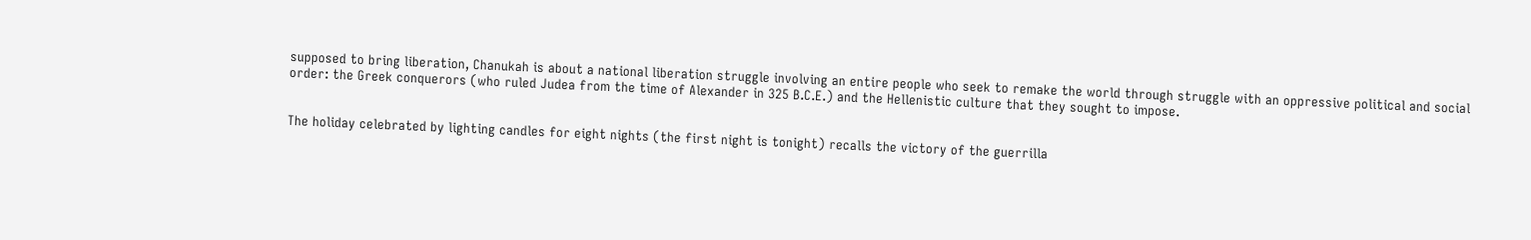supposed to bring liberation, Chanukah is about a national liberation struggle involving an entire people who seek to remake the world through struggle with an oppressive political and social order: the Greek conquerors (who ruled Judea from the time of Alexander in 325 B.C.E.) and the Hellenistic culture that they sought to impose.


The holiday celebrated by lighting candles for eight nights (the first night is tonight) recalls the victory of the guerrilla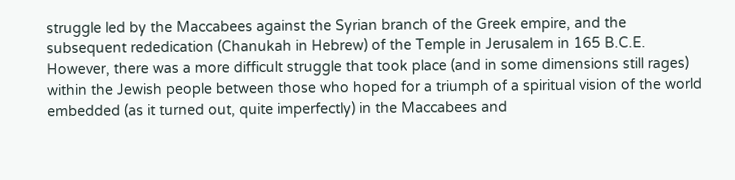struggle led by the Maccabees against the Syrian branch of the Greek empire, and the subsequent rededication (Chanukah in Hebrew) of the Temple in Jerusalem in 165 B.C.E. However, there was a more difficult struggle that took place (and in some dimensions still rages) within the Jewish people between those who hoped for a triumph of a spiritual vision of the world embedded (as it turned out, quite imperfectly) in the Maccabees and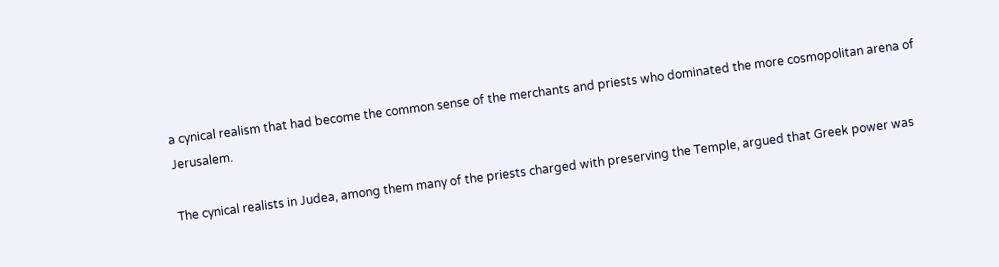a cynical realism that had become the common sense of the merchants and priests who dominated the more cosmopolitan arena of Jerusalem.

The cynical realists in Judea, among them many of the priests charged with preserving the Temple, argued that Greek power was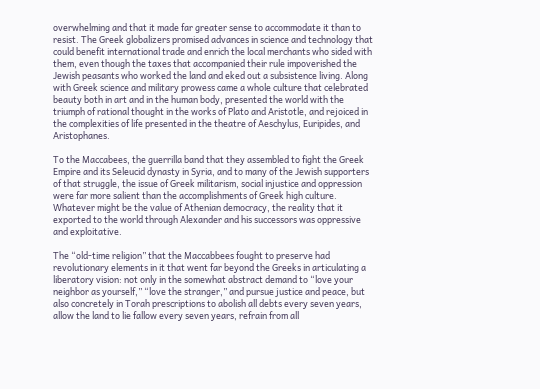overwhelming and that it made far greater sense to accommodate it than to resist. The Greek globalizers promised advances in science and technology that could benefit international trade and enrich the local merchants who sided with them, even though the taxes that accompanied their rule impoverished the Jewish peasants who worked the land and eked out a subsistence living. Along with Greek science and military prowess came a whole culture that celebrated beauty both in art and in the human body, presented the world with the triumph of rational thought in the works of Plato and Aristotle, and rejoiced in the complexities of life presented in the theatre of Aeschylus, Euripides, and Aristophanes.

To the Maccabees, the guerrilla band that they assembled to fight the Greek Empire and its Seleucid dynasty in Syria, and to many of the Jewish supporters of that struggle, the issue of Greek militarism, social injustice and oppression were far more salient than the accomplishments of Greek high culture. Whatever might be the value of Athenian democracy, the reality that it exported to the world through Alexander and his successors was oppressive and exploitative.

The “old-time religion” that the Maccabbees fought to preserve had revolutionary elements in it that went far beyond the Greeks in articulating a liberatory vision: not only in the somewhat abstract demand to “love your neighbor as yourself,” “love the stranger,” and pursue justice and peace, but also concretely in Torah prescriptions to abolish all debts every seven years, allow the land to lie fallow every seven years, refrain from all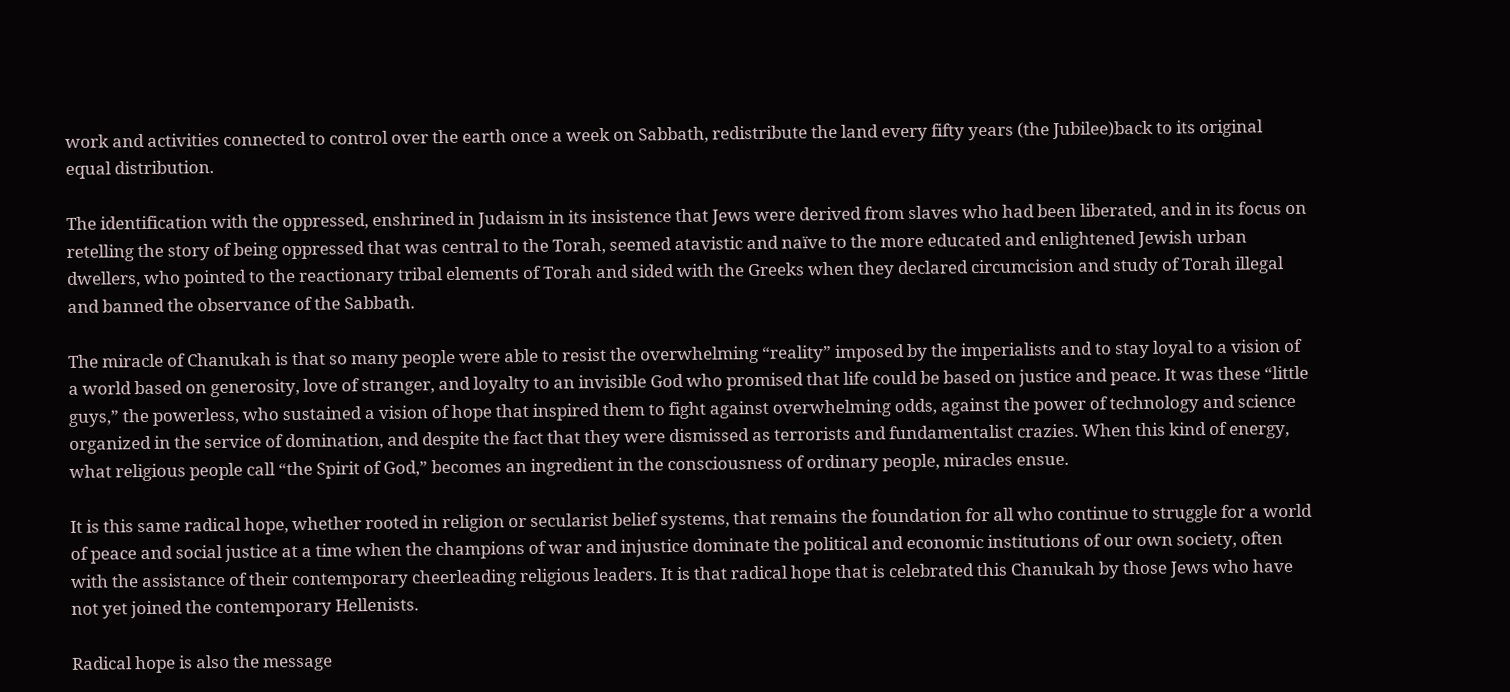work and activities connected to control over the earth once a week on Sabbath, redistribute the land every fifty years (the Jubilee)back to its original equal distribution.

The identification with the oppressed, enshrined in Judaism in its insistence that Jews were derived from slaves who had been liberated, and in its focus on retelling the story of being oppressed that was central to the Torah, seemed atavistic and naïve to the more educated and enlightened Jewish urban dwellers, who pointed to the reactionary tribal elements of Torah and sided with the Greeks when they declared circumcision and study of Torah illegal and banned the observance of the Sabbath.

The miracle of Chanukah is that so many people were able to resist the overwhelming “reality” imposed by the imperialists and to stay loyal to a vision of a world based on generosity, love of stranger, and loyalty to an invisible God who promised that life could be based on justice and peace. It was these “little guys,” the powerless, who sustained a vision of hope that inspired them to fight against overwhelming odds, against the power of technology and science organized in the service of domination, and despite the fact that they were dismissed as terrorists and fundamentalist crazies. When this kind of energy, what religious people call “the Spirit of God,” becomes an ingredient in the consciousness of ordinary people, miracles ensue.

It is this same radical hope, whether rooted in religion or secularist belief systems, that remains the foundation for all who continue to struggle for a world of peace and social justice at a time when the champions of war and injustice dominate the political and economic institutions of our own society, often with the assistance of their contemporary cheerleading religious leaders. It is that radical hope that is celebrated this Chanukah by those Jews who have not yet joined the contemporary Hellenists.

Radical hope is also the message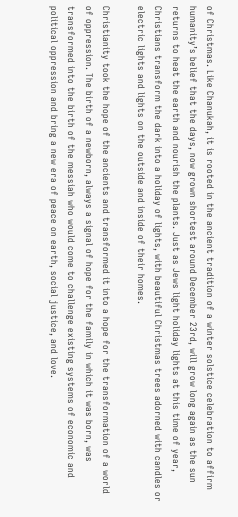of Christmas. Like Chanukah, it is rooted in the ancient tradition of a winter solstice celebration to affirm humanity’s belief that the days, now grown shortest around December 23rd, will grow long again as the sun returns to heat the earth and nourish the plants. Just as Jews light holiday lights at this time of year, Christians transform the dark into a holiday of lights, with beautiful Christmas trees adorned with candles or electric lights and lights on the outside and inside of their homes.

Christianity took the hope of the ancients and transformed it into a hope for the transformation of a world of oppression. The birth of a newborn, always a signal of hope for the family in which it was born, was transformed into the birth of the messiah who would come to challenge existing systems of economic and political oppression and bring a new era of peace on earth, social justice, and love.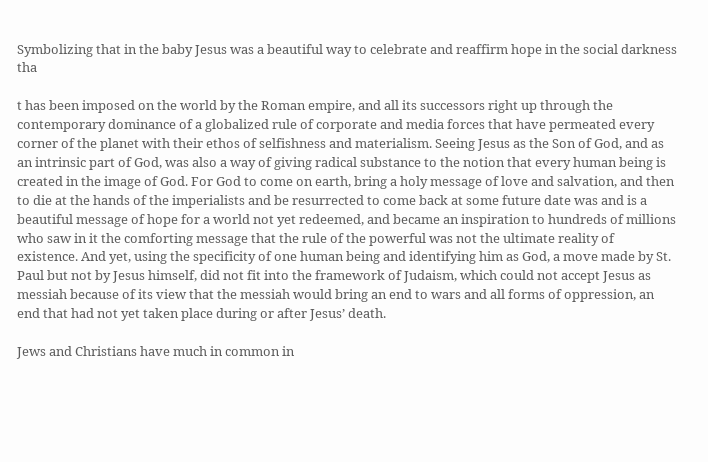Symbolizing that in the baby Jesus was a beautiful way to celebrate and reaffirm hope in the social darkness tha

t has been imposed on the world by the Roman empire, and all its successors right up through the contemporary dominance of a globalized rule of corporate and media forces that have permeated every corner of the planet with their ethos of selfishness and materialism. Seeing Jesus as the Son of God, and as an intrinsic part of God, was also a way of giving radical substance to the notion that every human being is created in the image of God. For God to come on earth, bring a holy message of love and salvation, and then to die at the hands of the imperialists and be resurrected to come back at some future date was and is a beautiful message of hope for a world not yet redeemed, and became an inspiration to hundreds of millions who saw in it the comforting message that the rule of the powerful was not the ultimate reality of existence. And yet, using the specificity of one human being and identifying him as God, a move made by St. Paul but not by Jesus himself, did not fit into the framework of Judaism, which could not accept Jesus as messiah because of its view that the messiah would bring an end to wars and all forms of oppression, an end that had not yet taken place during or after Jesus’ death.

Jews and Christians have much in common in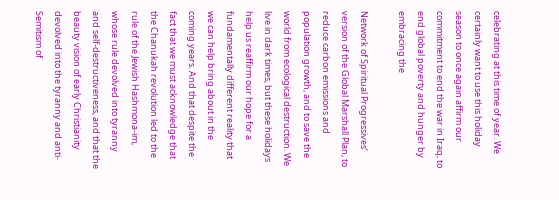celebrating at this time of year. We certainly want to use this holiday season to once again affirm our commitment to end the war in Iraq, to end global poverty and hunger by embracing the

Network of Spiritual Progressives’ version of the Global Marshall Plan, to reduce carbon emissions and population growth, and to save the world from ecological destruction. We live in dark times, but these holidays help us reaffirm our hope for a fundamentally different reality that we can help bring about in the coming years. And that despite the fact that we must acknowledge that the Chanukah revolution led to the rule of the Jewish Hashmona-im, whose rule devolved into tyranny and self-destructiveness, and that the beauty vision of early Christianity devolved into the tyranny and anti-Semitism of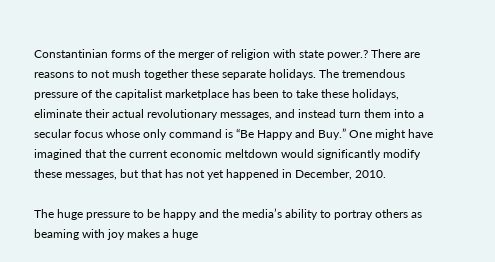Constantinian forms of the merger of religion with state power.? There are reasons to not mush together these separate holidays. The tremendous pressure of the capitalist marketplace has been to take these holidays, eliminate their actual revolutionary messages, and instead turn them into a secular focus whose only command is “Be Happy and Buy.” One might have imagined that the current economic meltdown would significantly modify these messages, but that has not yet happened in December, 2010.

The huge pressure to be happy and the media’s ability to portray others as beaming with joy makes a huge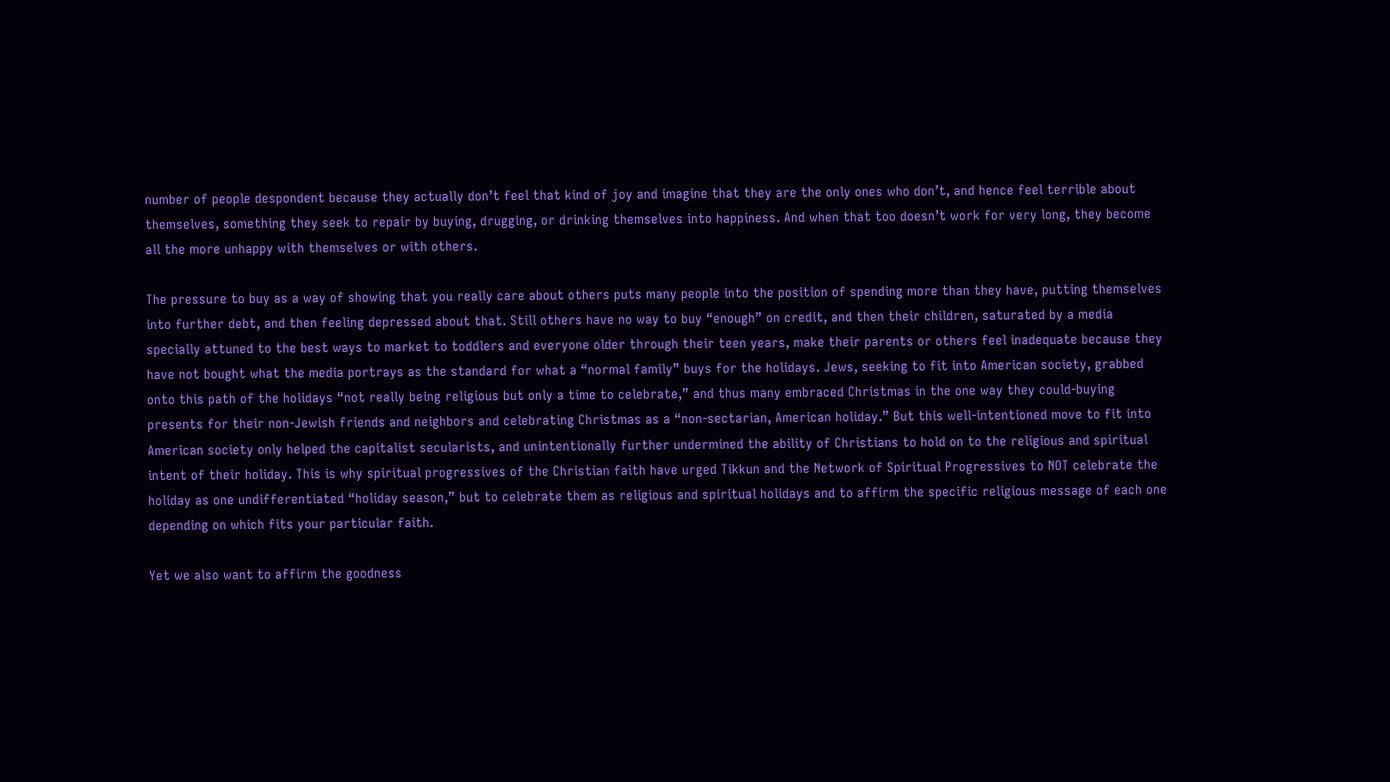number of people despondent because they actually don’t feel that kind of joy and imagine that they are the only ones who don’t, and hence feel terrible about themselves, something they seek to repair by buying, drugging, or drinking themselves into happiness. And when that too doesn’t work for very long, they become all the more unhappy with themselves or with others.

The pressure to buy as a way of showing that you really care about others puts many people into the position of spending more than they have, putting themselves into further debt, and then feeling depressed about that. Still others have no way to buy “enough” on credit, and then their children, saturated by a media specially attuned to the best ways to market to toddlers and everyone older through their teen years, make their parents or others feel inadequate because they have not bought what the media portrays as the standard for what a “normal family” buys for the holidays. Jews, seeking to fit into American society, grabbed onto this path of the holidays “not really being religious but only a time to celebrate,” and thus many embraced Christmas in the one way they could-buying presents for their non-Jewish friends and neighbors and celebrating Christmas as a “non-sectarian, American holiday.” But this well-intentioned move to fit into American society only helped the capitalist secularists, and unintentionally further undermined the ability of Christians to hold on to the religious and spiritual intent of their holiday. This is why spiritual progressives of the Christian faith have urged Tikkun and the Network of Spiritual Progressives to NOT celebrate the holiday as one undifferentiated “holiday season,” but to celebrate them as religious and spiritual holidays and to affirm the specific religious message of each one depending on which fits your particular faith.

Yet we also want to affirm the goodness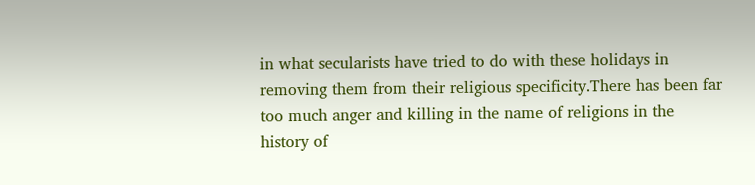in what secularists have tried to do with these holidays in removing them from their religious specificity.There has been far too much anger and killing in the name of religions in the history of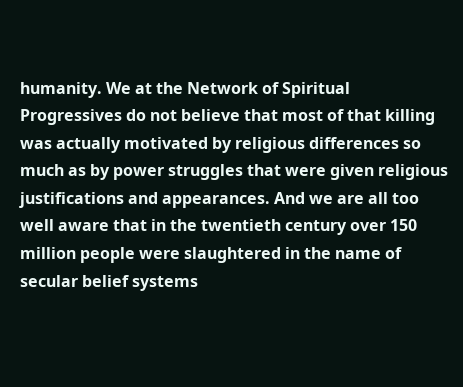humanity. We at the Network of Spiritual Progressives do not believe that most of that killing was actually motivated by religious differences so much as by power struggles that were given religious justifications and appearances. And we are all too well aware that in the twentieth century over 150 million people were slaughtered in the name of secular belief systems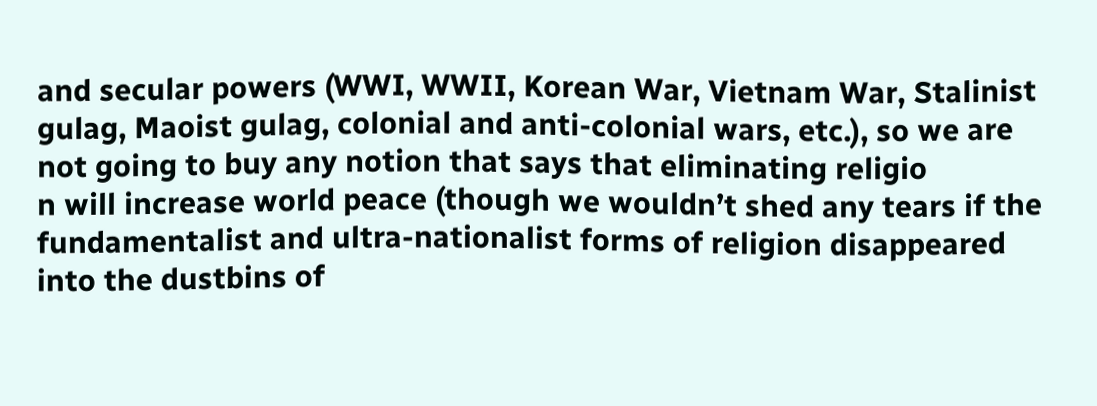and secular powers (WWI, WWII, Korean War, Vietnam War, Stalinist gulag, Maoist gulag, colonial and anti-colonial wars, etc.), so we are not going to buy any notion that says that eliminating religio
n will increase world peace (though we wouldn’t shed any tears if the fundamentalist and ultra-nationalist forms of religion disappeared into the dustbins of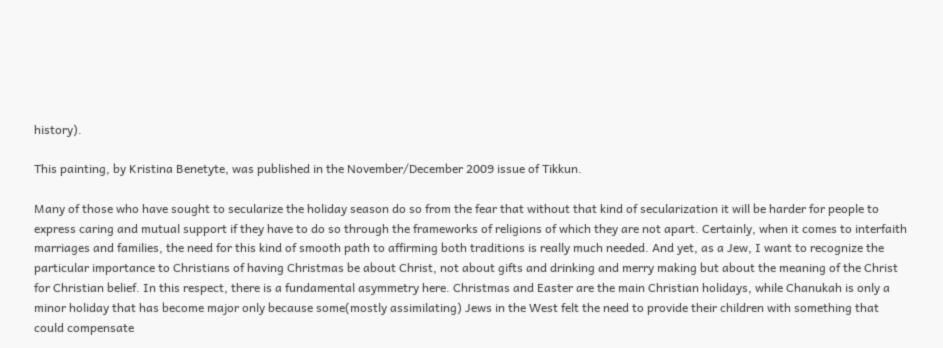history).

This painting, by Kristina Benetyte, was published in the November/December 2009 issue of Tikkun.

Many of those who have sought to secularize the holiday season do so from the fear that without that kind of secularization it will be harder for people to express caring and mutual support if they have to do so through the frameworks of religions of which they are not apart. Certainly, when it comes to interfaith marriages and families, the need for this kind of smooth path to affirming both traditions is really much needed. And yet, as a Jew, I want to recognize the particular importance to Christians of having Christmas be about Christ, not about gifts and drinking and merry making but about the meaning of the Christ for Christian belief. In this respect, there is a fundamental asymmetry here. Christmas and Easter are the main Christian holidays, while Chanukah is only a minor holiday that has become major only because some(mostly assimilating) Jews in the West felt the need to provide their children with something that could compensate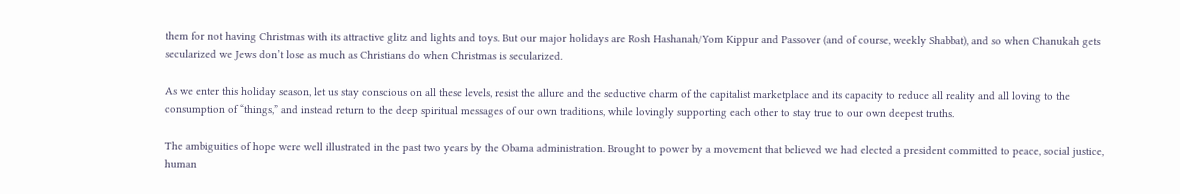them for not having Christmas with its attractive glitz and lights and toys. But our major holidays are Rosh Hashanah/Yom Kippur and Passover (and of course, weekly Shabbat), and so when Chanukah gets secularized we Jews don’t lose as much as Christians do when Christmas is secularized.

As we enter this holiday season, let us stay conscious on all these levels, resist the allure and the seductive charm of the capitalist marketplace and its capacity to reduce all reality and all loving to the consumption of “things,” and instead return to the deep spiritual messages of our own traditions, while lovingly supporting each other to stay true to our own deepest truths.

The ambiguities of hope were well illustrated in the past two years by the Obama administration. Brought to power by a movement that believed we had elected a president committed to peace, social justice, human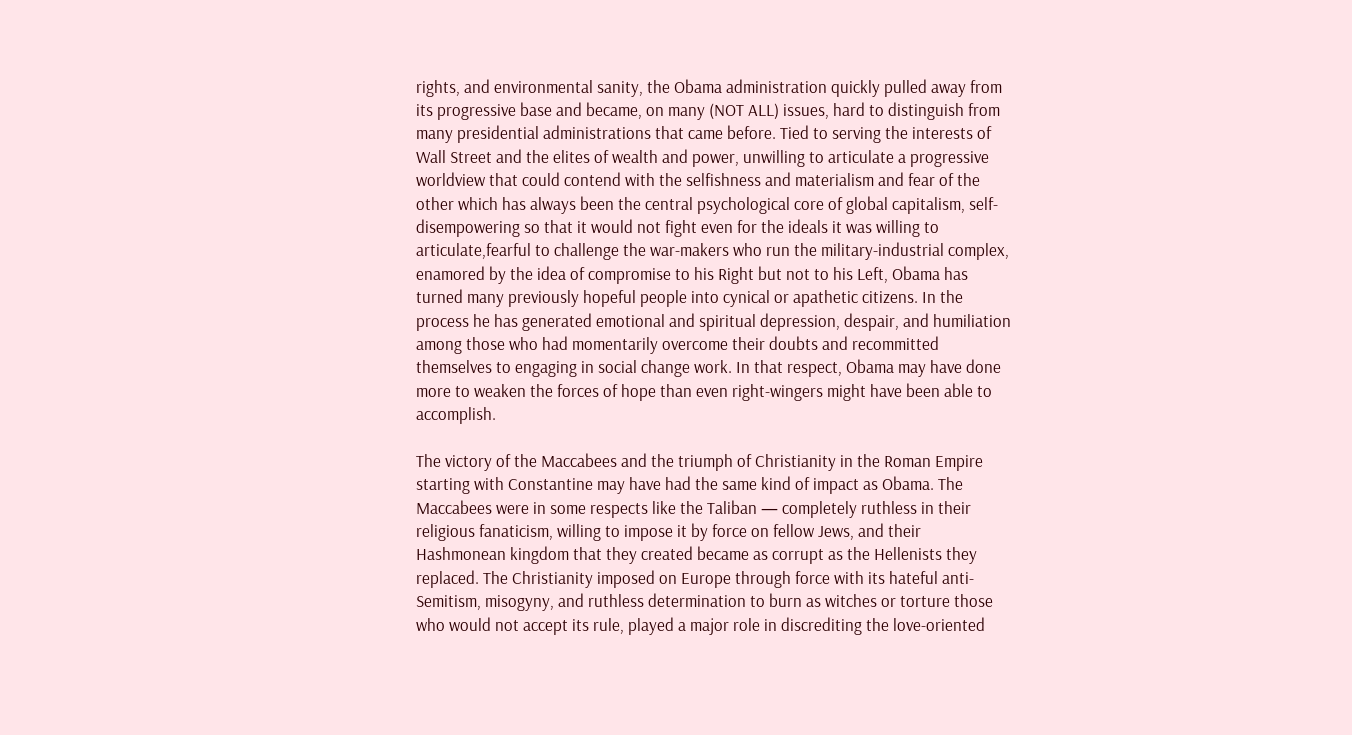rights, and environmental sanity, the Obama administration quickly pulled away from its progressive base and became, on many (NOT ALL) issues, hard to distinguish from many presidential administrations that came before. Tied to serving the interests of Wall Street and the elites of wealth and power, unwilling to articulate a progressive worldview that could contend with the selfishness and materialism and fear of the other which has always been the central psychological core of global capitalism, self-disempowering so that it would not fight even for the ideals it was willing to articulate,fearful to challenge the war-makers who run the military-industrial complex, enamored by the idea of compromise to his Right but not to his Left, Obama has turned many previously hopeful people into cynical or apathetic citizens. In the process he has generated emotional and spiritual depression, despair, and humiliation among those who had momentarily overcome their doubts and recommitted themselves to engaging in social change work. In that respect, Obama may have done more to weaken the forces of hope than even right-wingers might have been able to accomplish.

The victory of the Maccabees and the triumph of Christianity in the Roman Empire starting with Constantine may have had the same kind of impact as Obama. The Maccabees were in some respects like the Taliban — completely ruthless in their religious fanaticism, willing to impose it by force on fellow Jews, and their Hashmonean kingdom that they created became as corrupt as the Hellenists they replaced. The Christianity imposed on Europe through force with its hateful anti-Semitism, misogyny, and ruthless determination to burn as witches or torture those who would not accept its rule, played a major role in discrediting the love-oriented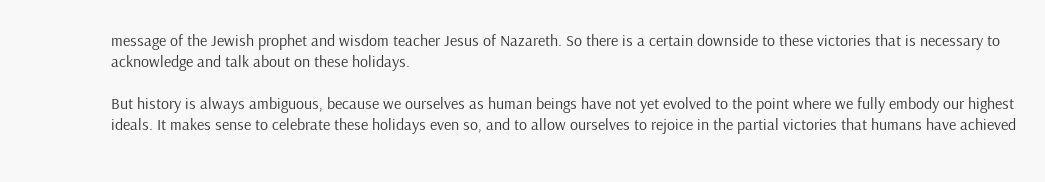message of the Jewish prophet and wisdom teacher Jesus of Nazareth. So there is a certain downside to these victories that is necessary to acknowledge and talk about on these holidays.

But history is always ambiguous, because we ourselves as human beings have not yet evolved to the point where we fully embody our highest ideals. It makes sense to celebrate these holidays even so, and to allow ourselves to rejoice in the partial victories that humans have achieved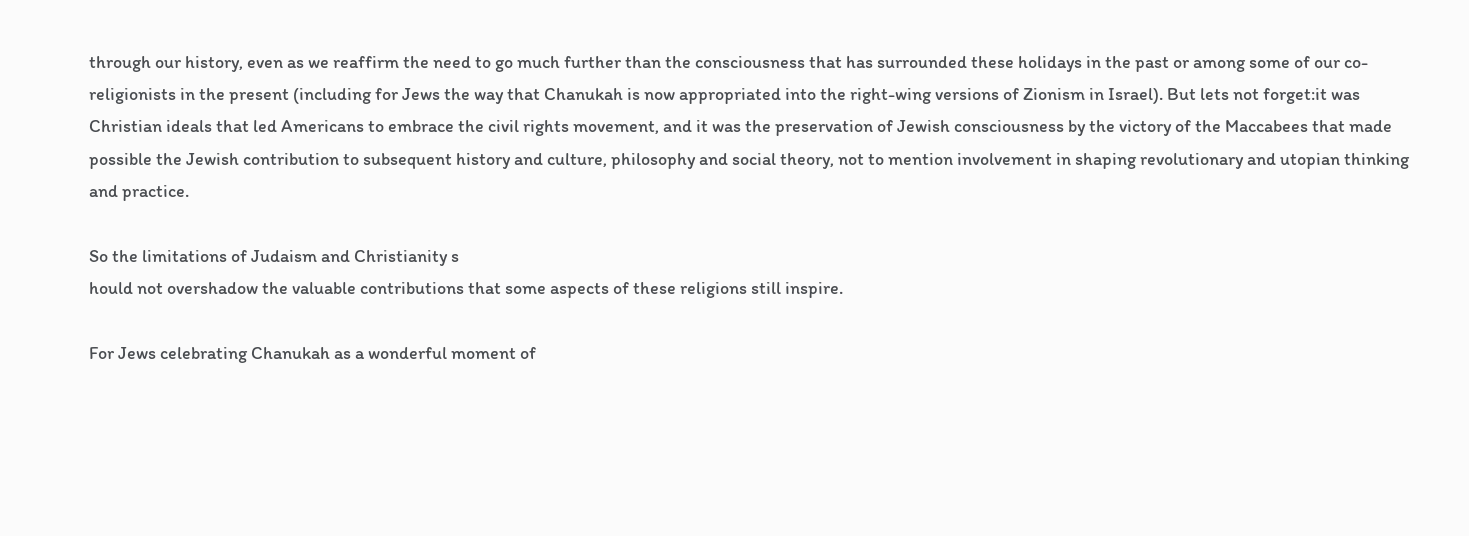through our history, even as we reaffirm the need to go much further than the consciousness that has surrounded these holidays in the past or among some of our co-religionists in the present (including for Jews the way that Chanukah is now appropriated into the right-wing versions of Zionism in Israel). But lets not forget:it was Christian ideals that led Americans to embrace the civil rights movement, and it was the preservation of Jewish consciousness by the victory of the Maccabees that made possible the Jewish contribution to subsequent history and culture, philosophy and social theory, not to mention involvement in shaping revolutionary and utopian thinking and practice.

So the limitations of Judaism and Christianity s
hould not overshadow the valuable contributions that some aspects of these religions still inspire.

For Jews celebrating Chanukah as a wonderful moment of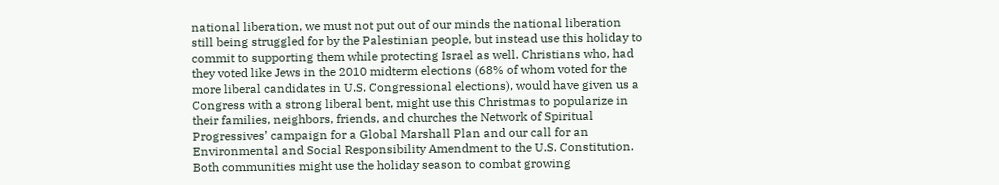national liberation, we must not put out of our minds the national liberation still being struggled for by the Palestinian people, but instead use this holiday to commit to supporting them while protecting Israel as well. Christians who, had they voted like Jews in the 2010 midterm elections (68% of whom voted for the more liberal candidates in U.S. Congressional elections), would have given us a Congress with a strong liberal bent, might use this Christmas to popularize in their families, neighbors, friends, and churches the Network of Spiritual Progressives’ campaign for a Global Marshall Plan and our call for an Environmental and Social Responsibility Amendment to the U.S. Constitution. Both communities might use the holiday season to combat growing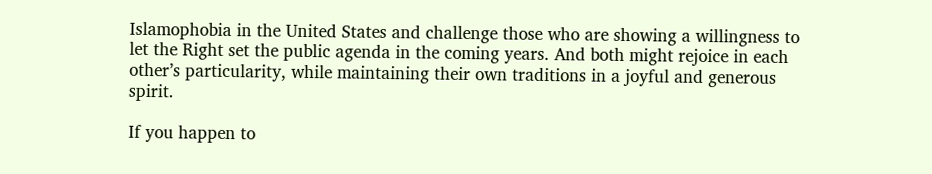Islamophobia in the United States and challenge those who are showing a willingness to let the Right set the public agenda in the coming years. And both might rejoice in each other’s particularity, while maintaining their own traditions in a joyful and generous spirit.

If you happen to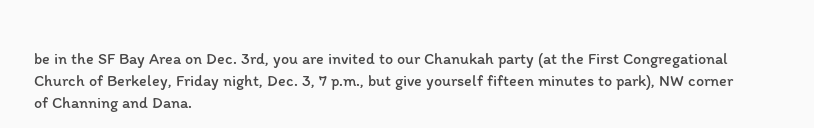be in the SF Bay Area on Dec. 3rd, you are invited to our Chanukah party (at the First Congregational Church of Berkeley, Friday night, Dec. 3, 7 p.m., but give yourself fifteen minutes to park), NW corner of Channing and Dana.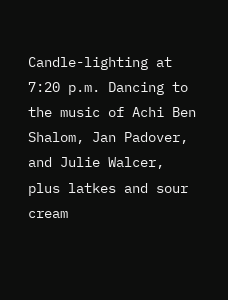Candle-lighting at 7:20 p.m. Dancing to the music of Achi Ben Shalom, Jan Padover, and Julie Walcer, plus latkes and sour cream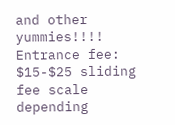and other yummies!!!! Entrance fee: $15-$25 sliding fee scale depending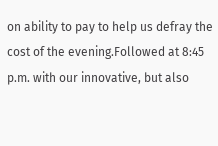on ability to pay to help us defray the cost of the evening.Followed at 8:45 p.m. with our innovative, but also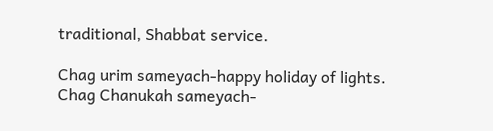traditional, Shabbat service.

Chag urim sameyach-happy holiday of lights.
Chag Chanukah sameyach-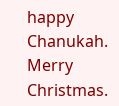happy Chanukah.
Merry Christmas.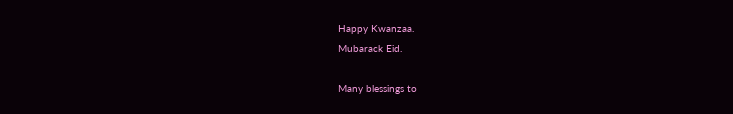Happy Kwanzaa.
Mubarack Eid.

Many blessings to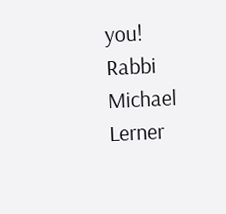you!
Rabbi Michael Lerner